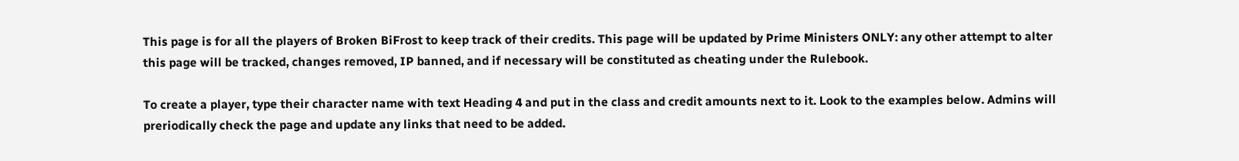This page is for all the players of Broken BiFrost to keep track of their credits. This page will be updated by Prime Ministers ONLY: any other attempt to alter this page will be tracked, changes removed, IP banned, and if necessary will be constituted as cheating under the Rulebook.

To create a player, type their character name with text Heading 4 and put in the class and credit amounts next to it. Look to the examples below. Admins will preriodically check the page and update any links that need to be added.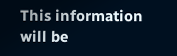This information will be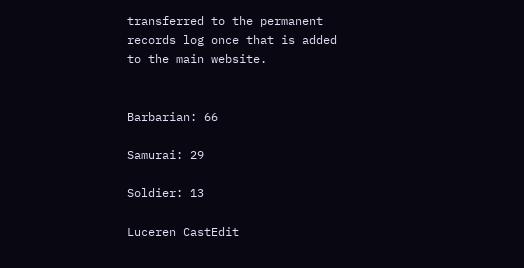transferred to the permanent records log once that is added to the main website.


Barbarian: 66

Samurai: 29

Soldier: 13

Luceren CastEdit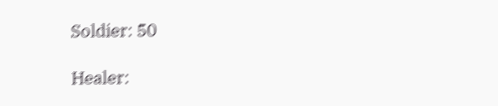Soldier: 50

Healer: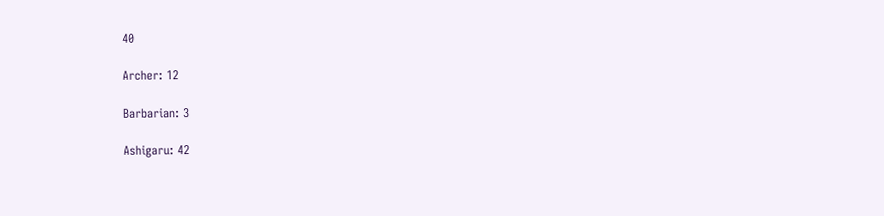40

Archer: 12

Barbarian: 3

Ashigaru: 42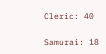Cleric: 40

Samurai: 18